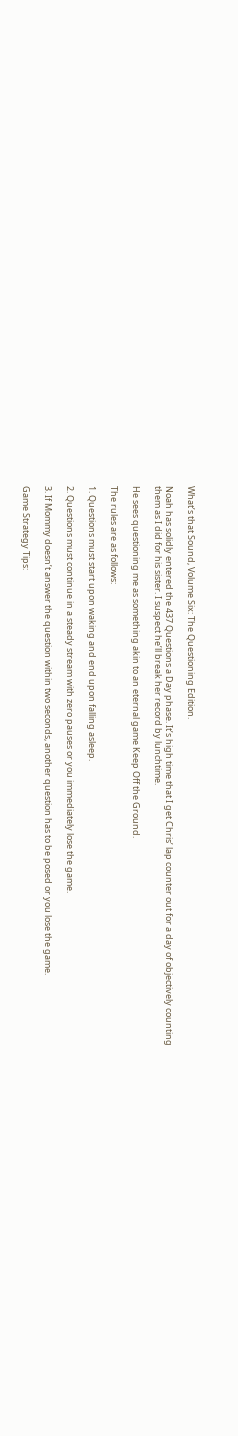What’s that Sound, Volume Six: The Questioning Edition.

Noah has solidly entered the 437 Questions a Day phase. It’s high time that I get Chris’ lap counter out for a day of objectively counting them as I did for his sister. I suspect he’ll break her record by lunchtime.

He sees questioning me as something akin to an eternal game Keep Off the Ground.

The rules are as follows:

1. Questions must start upon waking and end upon falling asleep.

2. Questions must continue in a steady stream with zero pauses or you immediately lose the game.

3. If Mommy doesn’t answer the question within two seconds, another question has to be posed or you lose the game.

Game Strategy Tips: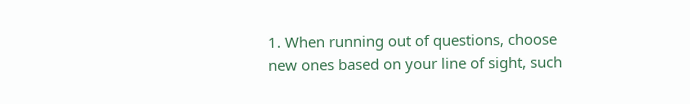1. When running out of questions, choose new ones based on your line of sight, such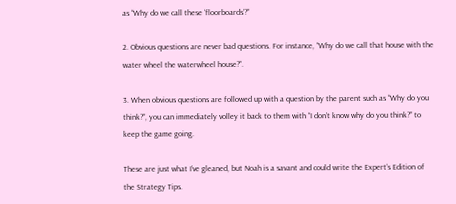as “Why do we call these ‘floorboards’?”

2. Obvious questions are never bad questions. For instance, “Why do we call that house with the water wheel the waterwheel house?”.

3. When obvious questions are followed up with a question by the parent such as “Why do you think?”, you can immediately volley it back to them with “I don’t know why do you think?” to keep the game going.

These are just what I’ve gleaned, but Noah is a savant and could write the Expert’s Edition of the Strategy Tips.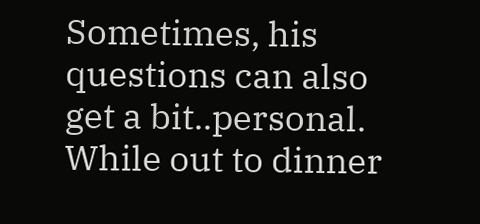Sometimes, his questions can also get a bit..personal. While out to dinner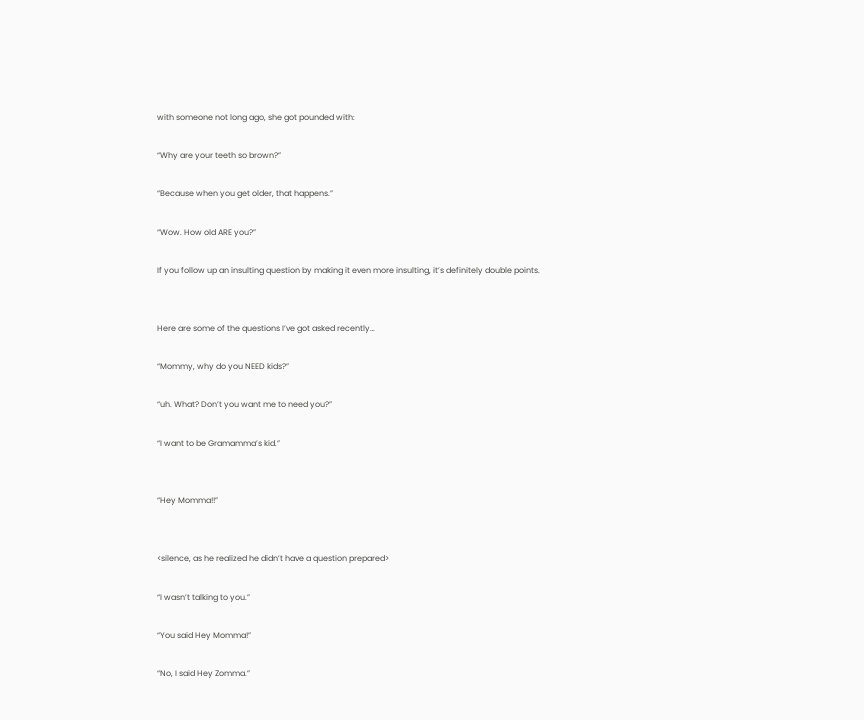with someone not long ago, she got pounded with:

“Why are your teeth so brown?”

“Because when you get older, that happens.”

“Wow. How old ARE you?”

If you follow up an insulting question by making it even more insulting, it’s definitely double points.


Here are some of the questions I’ve got asked recently…

“Mommy, why do you NEED kids?”

“uh. What? Don’t you want me to need you?”

“I want to be Gramamma’s kid.”


“Hey Momma!!”


<silence, as he realized he didn’t have a question prepared>

“I wasn’t talking to you.”

“You said Hey Momma!”

“No, I said Hey Zomma.”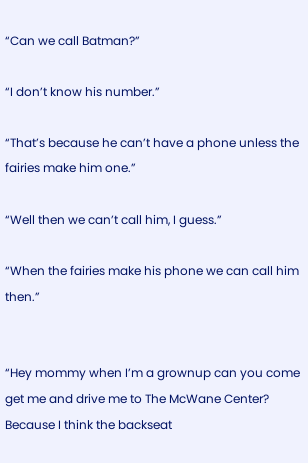“Can we call Batman?”

“I don’t know his number.”

“That’s because he can’t have a phone unless the fairies make him one.”

“Well then we can’t call him, I guess.”

“When the fairies make his phone we can call him then.”


“Hey mommy when I’m a grownup can you come get me and drive me to The McWane Center? Because I think the backseat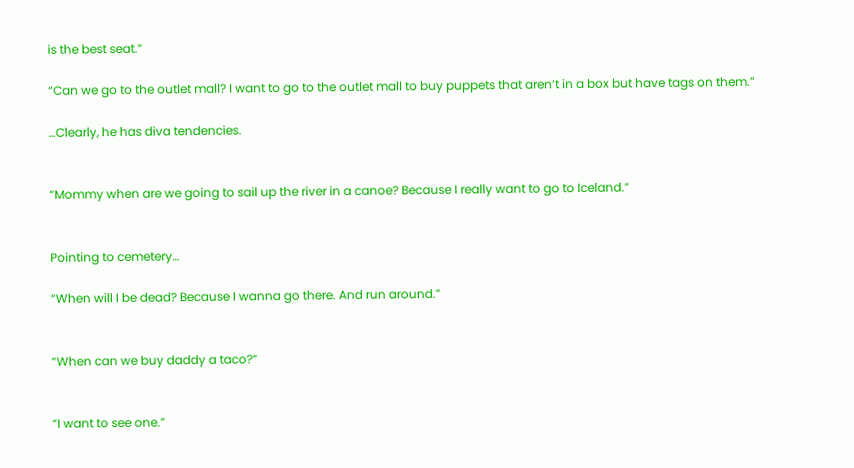is the best seat.”

“Can we go to the outlet mall? I want to go to the outlet mall to buy puppets that aren’t in a box but have tags on them.”

…Clearly, he has diva tendencies.


“Mommy when are we going to sail up the river in a canoe? Because I really want to go to Iceland.”


Pointing to cemetery…

“When will I be dead? Because I wanna go there. And run around.”


“When can we buy daddy a taco?”


“I want to see one.”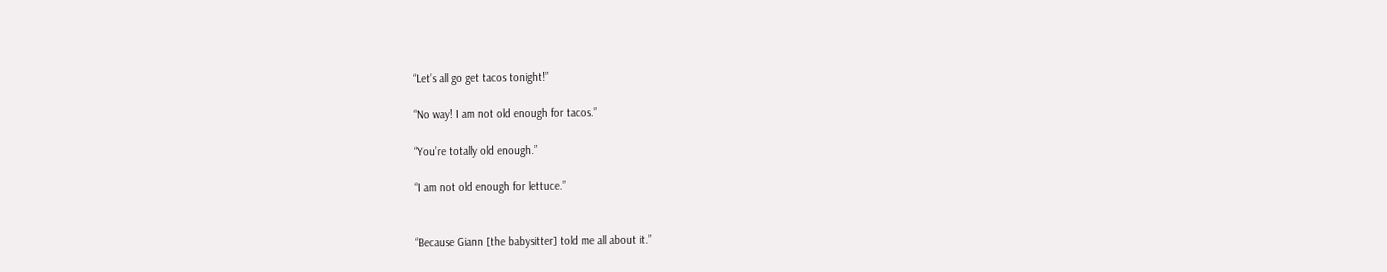“Let’s all go get tacos tonight!”

“No way! I am not old enough for tacos.”

“You’re totally old enough.”

“I am not old enough for lettuce.”


“Because Giann [the babysitter] told me all about it.”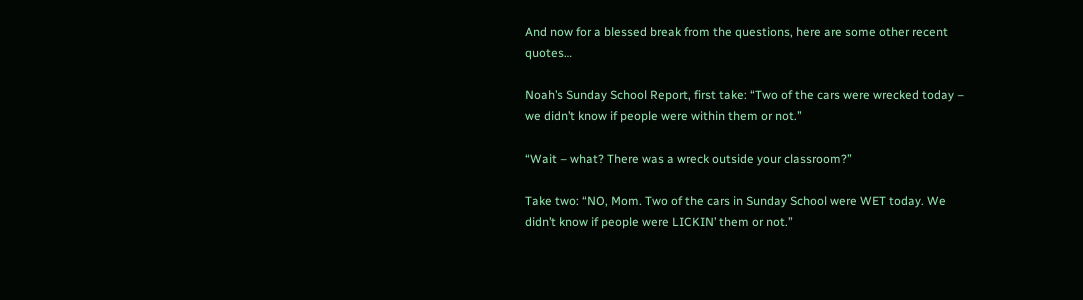And now for a blessed break from the questions, here are some other recent quotes…

Noah’s Sunday School Report, first take: “Two of the cars were wrecked today – we didn’t know if people were within them or not.”

“Wait – what? There was a wreck outside your classroom?”

Take two: “NO, Mom. Two of the cars in Sunday School were WET today. We didn’t know if people were LICKIN’ them or not.”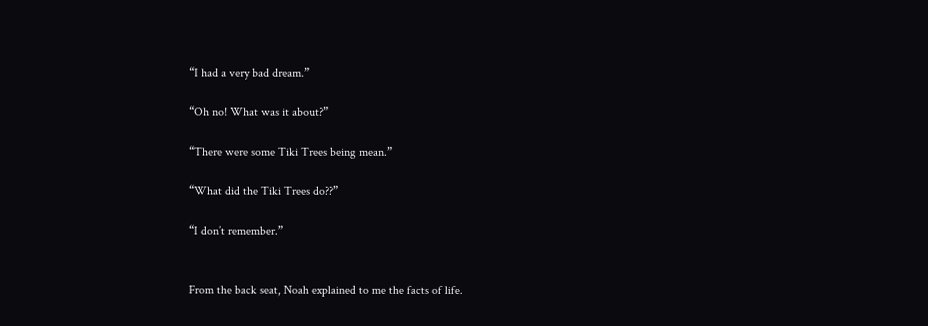“I had a very bad dream.”

“Oh no! What was it about?”

“There were some Tiki Trees being mean.”

“What did the Tiki Trees do??”

“I don’t remember.”


From the back seat, Noah explained to me the facts of life.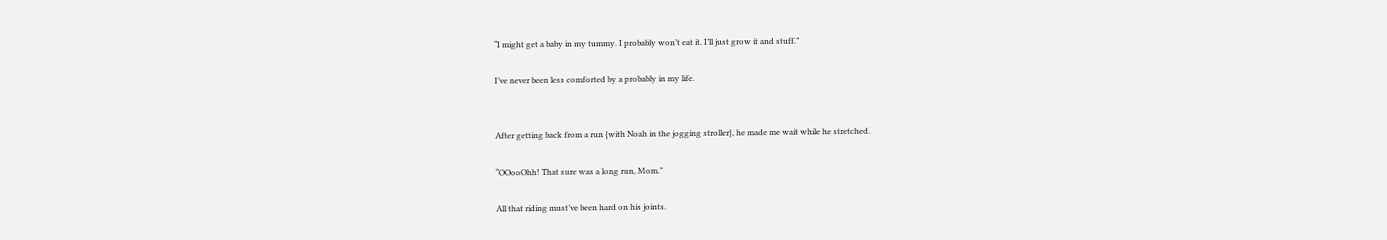“I might get a baby in my tummy. I probably won’t eat it. I’ll just grow it and stuff.”

I’ve never been less comforted by a probably in my life.


After getting back from a run {with Noah in the jogging stroller}, he made me wait while he stretched.

“OOooOhh! That sure was a long run, Mom.”

All that riding must’ve been hard on his joints.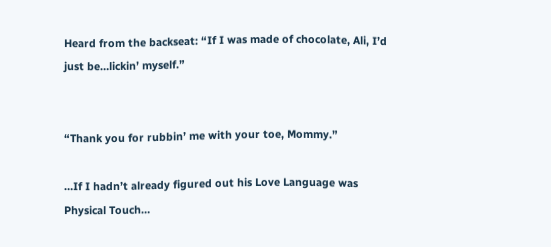Heard from the backseat: “If I was made of chocolate, Ali, I’d just be…lickin’ myself.”


“Thank you for rubbin’ me with your toe, Mommy.”

…If I hadn’t already figured out his Love Language was Physical Touch…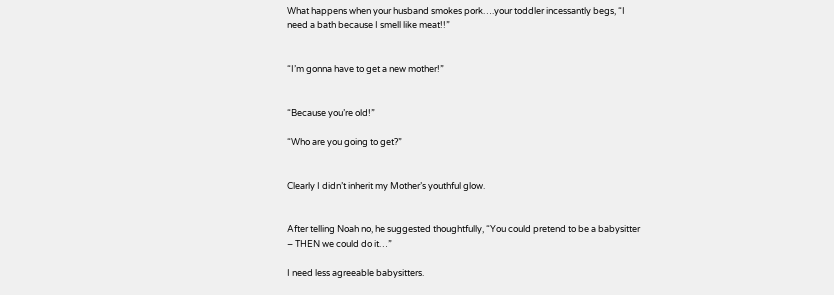What happens when your husband smokes pork….your toddler incessantly begs, “I need a bath because I smell like meat!!”


“I’m gonna have to get a new mother!”


“Because you’re old!”

“Who are you going to get?”


Clearly I didn’t inherit my Mother’s youthful glow.


After telling Noah no, he suggested thoughtfully, “You could pretend to be a babysitter – THEN we could do it…”

I need less agreeable babysitters.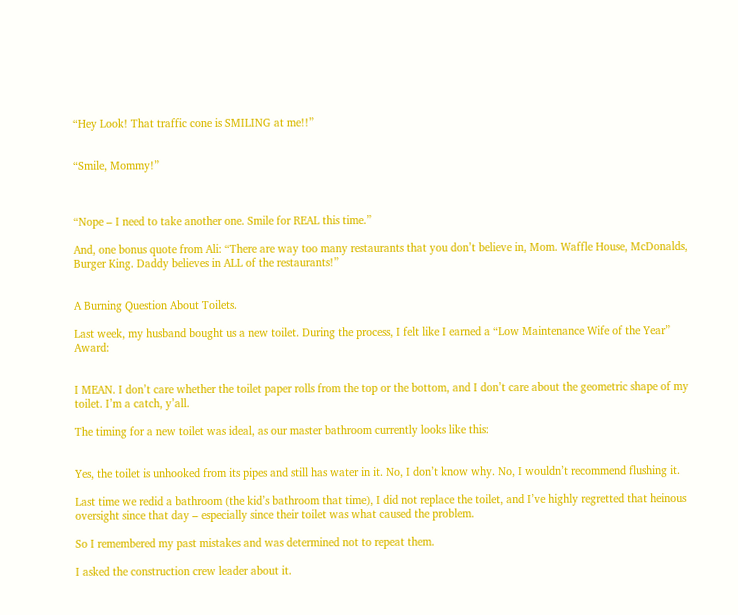“Hey Look! That traffic cone is SMILING at me!!”


“Smile, Mommy!”



“Nope – I need to take another one. Smile for REAL this time.”

And, one bonus quote from Ali: “There are way too many restaurants that you don’t believe in, Mom. Waffle House, McDonalds, Burger King. Daddy believes in ALL of the restaurants!”


A Burning Question About Toilets.

Last week, my husband bought us a new toilet. During the process, I felt like I earned a “Low Maintenance Wife of the Year” Award:


I MEAN. I don’t care whether the toilet paper rolls from the top or the bottom, and I don’t care about the geometric shape of my toilet. I’m a catch, y’all.

The timing for a new toilet was ideal, as our master bathroom currently looks like this:


Yes, the toilet is unhooked from its pipes and still has water in it. No, I don’t know why. No, I wouldn’t recommend flushing it.

Last time we redid a bathroom (the kid’s bathroom that time), I did not replace the toilet, and I’ve highly regretted that heinous oversight since that day – especially since their toilet was what caused the problem.

So I remembered my past mistakes and was determined not to repeat them.

I asked the construction crew leader about it.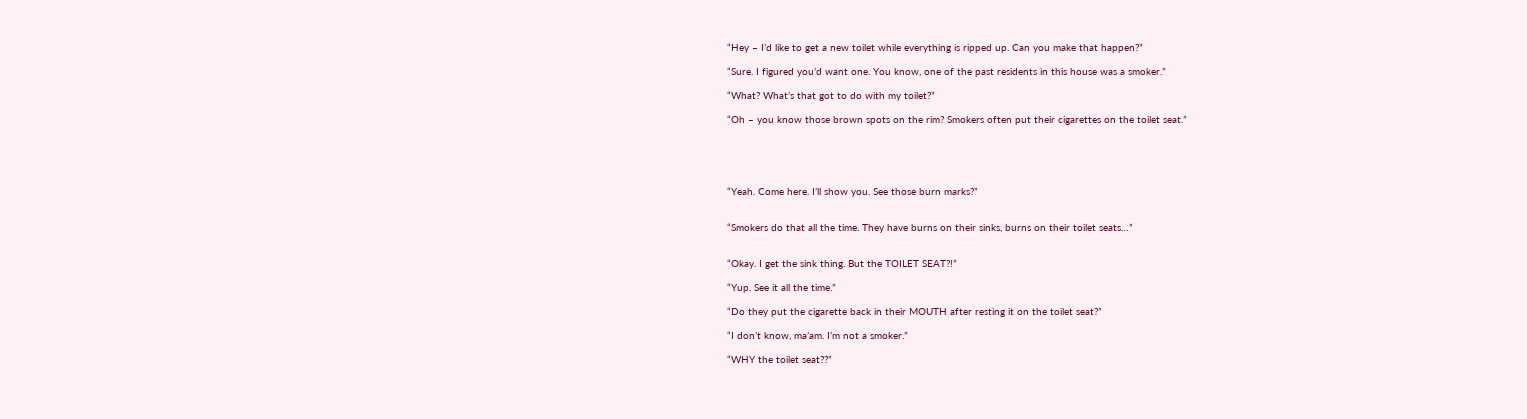“Hey – I’d like to get a new toilet while everything is ripped up. Can you make that happen?”

“Sure. I figured you’d want one. You know, one of the past residents in this house was a smoker.”

“What? What’s that got to do with my toilet?”

“Oh – you know those brown spots on the rim? Smokers often put their cigarettes on the toilet seat.”





“Yeah. Come here. I’ll show you. See those burn marks?”


“Smokers do that all the time. They have burns on their sinks, burns on their toilet seats…”


“Okay. I get the sink thing. But the TOILET SEAT?!”

“Yup. See it all the time.”

“Do they put the cigarette back in their MOUTH after resting it on the toilet seat?”

“I don’t know, ma’am. I’m not a smoker.”

“WHY the toilet seat??”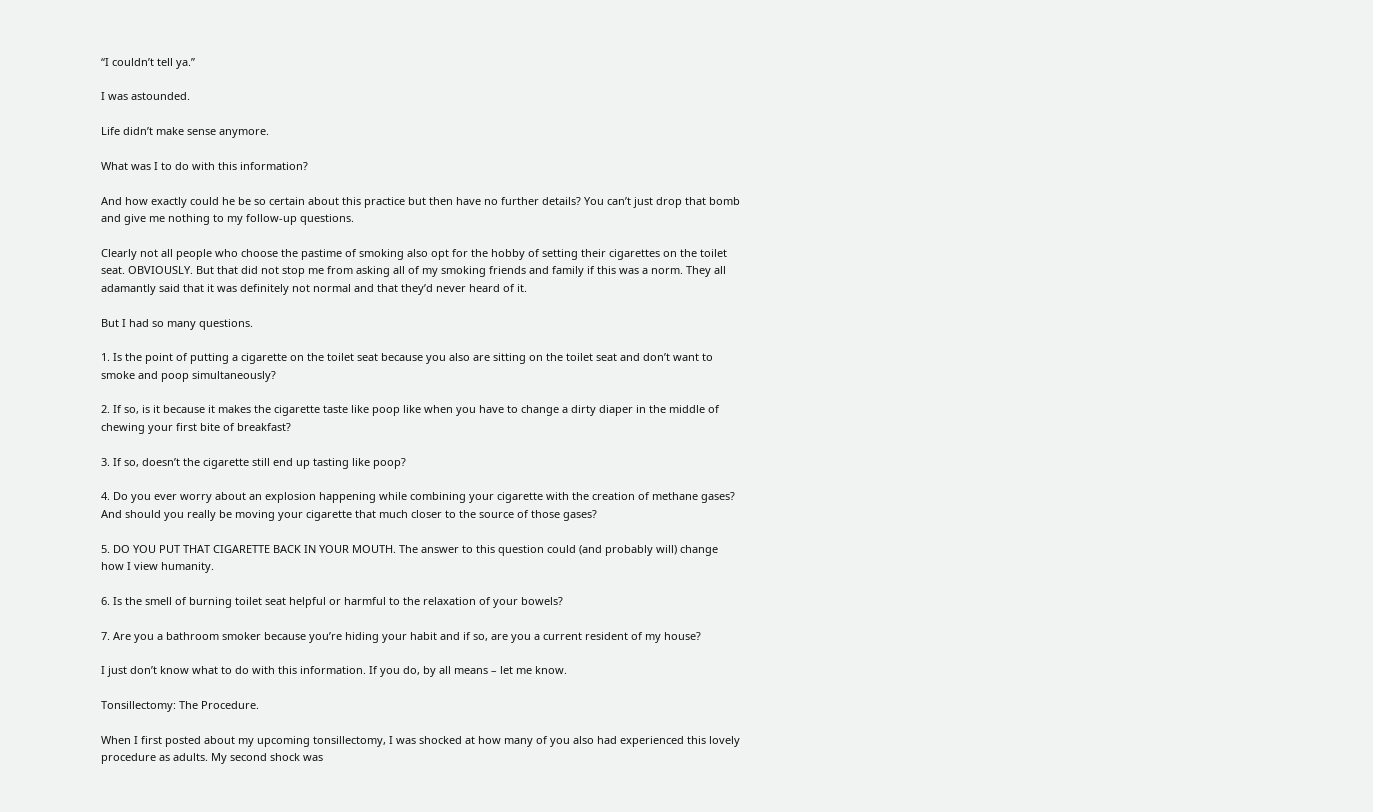“I couldn’t tell ya.”

I was astounded.

Life didn’t make sense anymore.

What was I to do with this information?

And how exactly could he be so certain about this practice but then have no further details? You can’t just drop that bomb and give me nothing to my follow-up questions.

Clearly not all people who choose the pastime of smoking also opt for the hobby of setting their cigarettes on the toilet seat. OBVIOUSLY. But that did not stop me from asking all of my smoking friends and family if this was a norm. They all adamantly said that it was definitely not normal and that they’d never heard of it.

But I had so many questions.

1. Is the point of putting a cigarette on the toilet seat because you also are sitting on the toilet seat and don’t want to smoke and poop simultaneously?

2. If so, is it because it makes the cigarette taste like poop like when you have to change a dirty diaper in the middle of chewing your first bite of breakfast?

3. If so, doesn’t the cigarette still end up tasting like poop?

4. Do you ever worry about an explosion happening while combining your cigarette with the creation of methane gases? And should you really be moving your cigarette that much closer to the source of those gases?

5. DO YOU PUT THAT CIGARETTE BACK IN YOUR MOUTH. The answer to this question could (and probably will) change how I view humanity.

6. Is the smell of burning toilet seat helpful or harmful to the relaxation of your bowels?

7. Are you a bathroom smoker because you’re hiding your habit and if so, are you a current resident of my house?

I just don’t know what to do with this information. If you do, by all means – let me know.

Tonsillectomy: The Procedure.

When I first posted about my upcoming tonsillectomy, I was shocked at how many of you also had experienced this lovely procedure as adults. My second shock was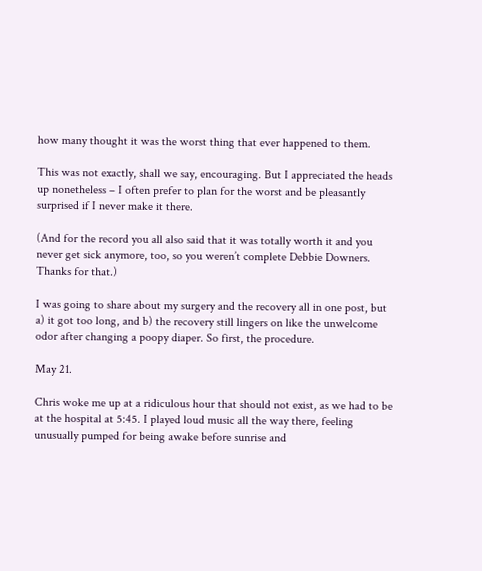how many thought it was the worst thing that ever happened to them.

This was not exactly, shall we say, encouraging. But I appreciated the heads up nonetheless – I often prefer to plan for the worst and be pleasantly surprised if I never make it there.

(And for the record you all also said that it was totally worth it and you never get sick anymore, too, so you weren’t complete Debbie Downers. Thanks for that.)

I was going to share about my surgery and the recovery all in one post, but a) it got too long, and b) the recovery still lingers on like the unwelcome odor after changing a poopy diaper. So first, the procedure.

May 21.

Chris woke me up at a ridiculous hour that should not exist, as we had to be at the hospital at 5:45. I played loud music all the way there, feeling unusually pumped for being awake before sunrise and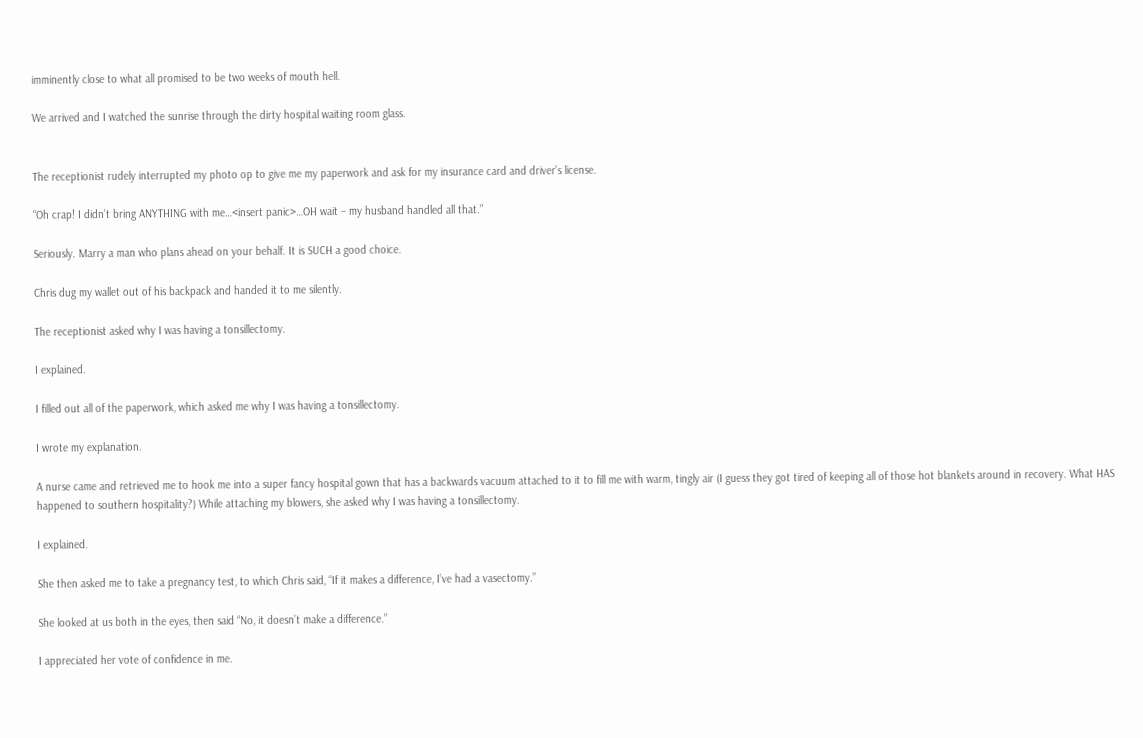imminently close to what all promised to be two weeks of mouth hell.

We arrived and I watched the sunrise through the dirty hospital waiting room glass.


The receptionist rudely interrupted my photo op to give me my paperwork and ask for my insurance card and driver’s license.

“Oh crap! I didn’t bring ANYTHING with me…<insert panic>…OH wait – my husband handled all that.”

Seriously. Marry a man who plans ahead on your behalf. It is SUCH a good choice.

Chris dug my wallet out of his backpack and handed it to me silently.

The receptionist asked why I was having a tonsillectomy.

I explained.

I filled out all of the paperwork, which asked me why I was having a tonsillectomy.

I wrote my explanation.

A nurse came and retrieved me to hook me into a super fancy hospital gown that has a backwards vacuum attached to it to fill me with warm, tingly air (I guess they got tired of keeping all of those hot blankets around in recovery. What HAS happened to southern hospitality?) While attaching my blowers, she asked why I was having a tonsillectomy.

I explained.

She then asked me to take a pregnancy test, to which Chris said, “If it makes a difference, I’ve had a vasectomy.”

She looked at us both in the eyes, then said “No, it doesn’t make a difference.”

I appreciated her vote of confidence in me.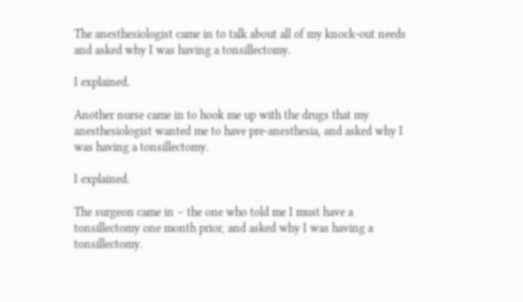The anesthesiologist came in to talk about all of my knock-out needs and asked why I was having a tonsillectomy.

I explained.

Another nurse came in to hook me up with the drugs that my anesthesiologist wanted me to have pre-anesthesia, and asked why I was having a tonsillectomy.

I explained.

The surgeon came in – the one who told me I must have a tonsillectomy one month prior, and asked why I was having a tonsillectomy.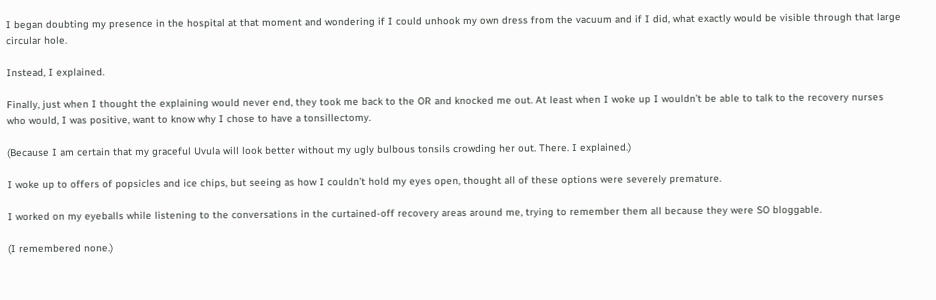I began doubting my presence in the hospital at that moment and wondering if I could unhook my own dress from the vacuum and if I did, what exactly would be visible through that large circular hole.

Instead, I explained.

Finally, just when I thought the explaining would never end, they took me back to the OR and knocked me out. At least when I woke up I wouldn’t be able to talk to the recovery nurses who would, I was positive, want to know why I chose to have a tonsillectomy.

(Because I am certain that my graceful Uvula will look better without my ugly bulbous tonsils crowding her out. There. I explained.)

I woke up to offers of popsicles and ice chips, but seeing as how I couldn’t hold my eyes open, thought all of these options were severely premature.

I worked on my eyeballs while listening to the conversations in the curtained-off recovery areas around me, trying to remember them all because they were SO bloggable.

(I remembered none.)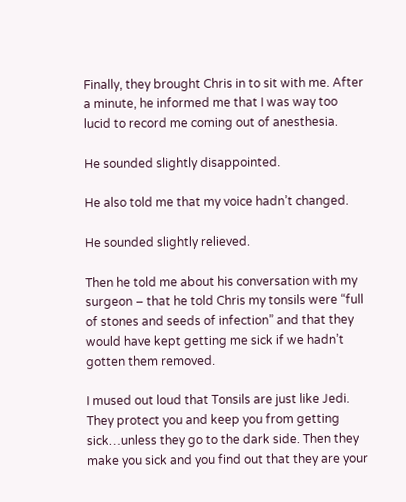Finally, they brought Chris in to sit with me. After a minute, he informed me that I was way too lucid to record me coming out of anesthesia.

He sounded slightly disappointed.

He also told me that my voice hadn’t changed.

He sounded slightly relieved.

Then he told me about his conversation with my surgeon – that he told Chris my tonsils were “full of stones and seeds of infection” and that they would have kept getting me sick if we hadn’t gotten them removed.

I mused out loud that Tonsils are just like Jedi. They protect you and keep you from getting sick…unless they go to the dark side. Then they make you sick and you find out that they are your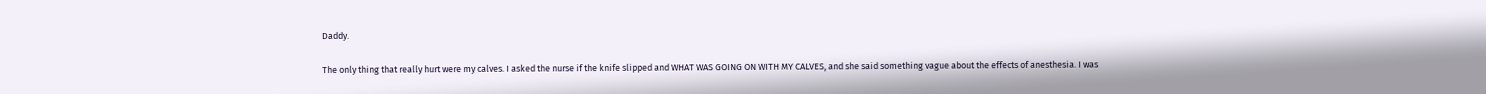Daddy.

The only thing that really hurt were my calves. I asked the nurse if the knife slipped and WHAT WAS GOING ON WITH MY CALVES, and she said something vague about the effects of anesthesia. I was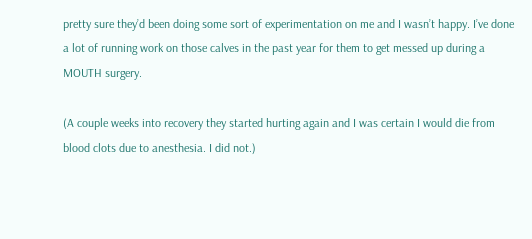pretty sure they’d been doing some sort of experimentation on me and I wasn’t happy. I’ve done a lot of running work on those calves in the past year for them to get messed up during a MOUTH surgery.

(A couple weeks into recovery they started hurting again and I was certain I would die from blood clots due to anesthesia. I did not.)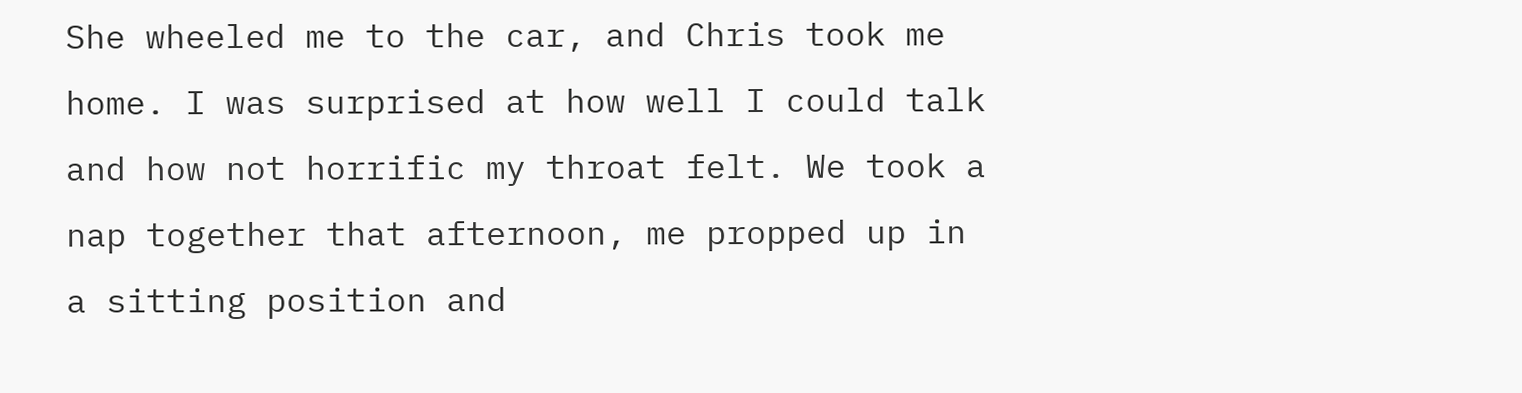She wheeled me to the car, and Chris took me home. I was surprised at how well I could talk and how not horrific my throat felt. We took a nap together that afternoon, me propped up in a sitting position and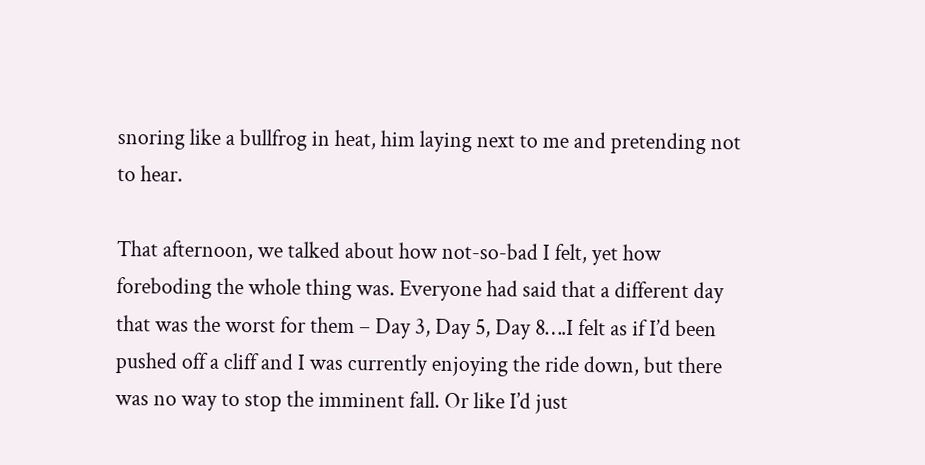snoring like a bullfrog in heat, him laying next to me and pretending not to hear.

That afternoon, we talked about how not-so-bad I felt, yet how foreboding the whole thing was. Everyone had said that a different day that was the worst for them – Day 3, Day 5, Day 8….I felt as if I’d been pushed off a cliff and I was currently enjoying the ride down, but there was no way to stop the imminent fall. Or like I’d just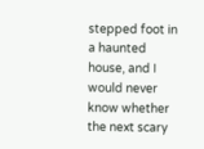stepped foot in a haunted house, and I would never know whether the next scary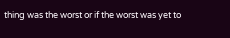thing was the worst or if the worst was yet to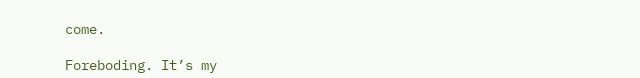come.

Foreboding. It’s my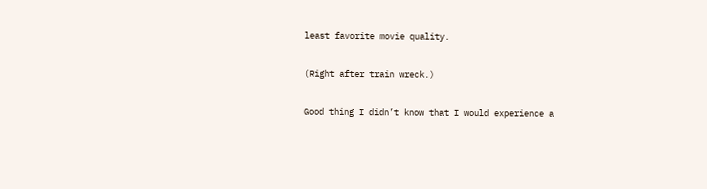least favorite movie quality.

(Right after train wreck.)

Good thing I didn’t know that I would experience a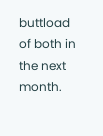buttload of both in the next month.